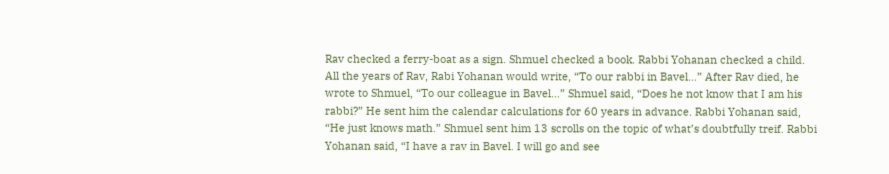Rav checked a ferry-boat as a sign. Shmuel checked a book. Rabbi Yohanan checked a child. All the years of Rav, Rabi Yohanan would write, “To our rabbi in Bavel…” After Rav died, he wrote to Shmuel, “To our colleague in Bavel…” Shmuel said, “Does he not know that I am his rabbi?” He sent him the calendar calculations for 60 years in advance. Rabbi Yohanan said, “He just knows math.” Shmuel sent him 13 scrolls on the topic of what’s doubtfully treif. Rabbi Yohanan said, “I have a rav in Bavel. I will go and see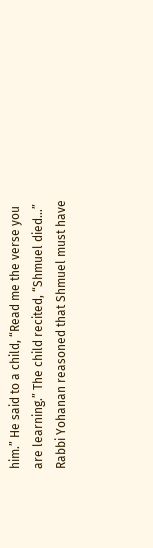him.” He said to a child, “Read me the verse you are learning.” The child recited, “Shmuel died…” Rabbi Yohanan reasoned that Shmuel must have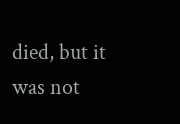died, but it was not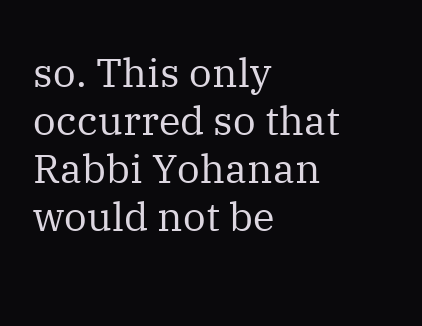so. This only occurred so that Rabbi Yohanan would not be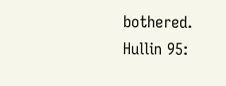bothered.  Hullin 95: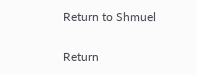Return to Shmuel

Return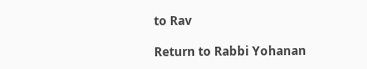to Rav

Return to Rabbi Yohanan